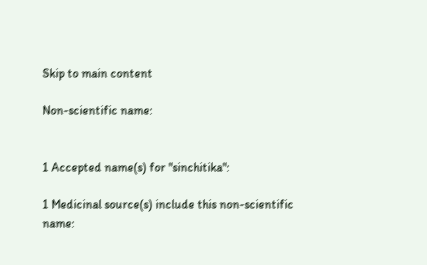Skip to main content

Non-scientific name:


1 Accepted name(s) for "sinchitika":

1 Medicinal source(s) include this non-scientific name: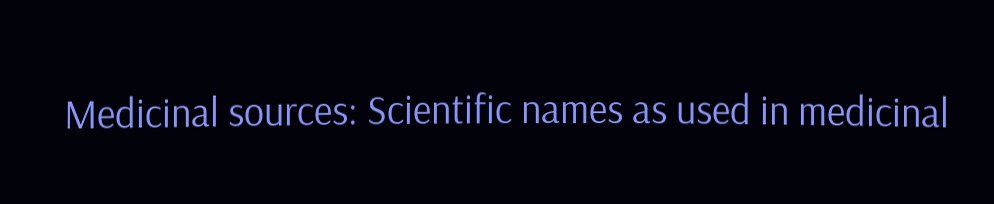Medicinal sources: Scientific names as used in medicinal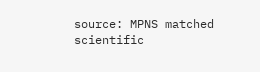source: MPNS matched scientific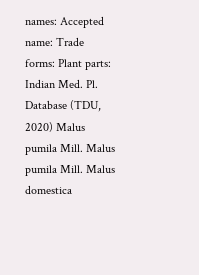names: Accepted name: Trade forms: Plant parts:
Indian Med. Pl. Database (TDU, 2020) Malus pumila Mill. Malus pumila Mill. Malus domestica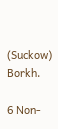(Suckow) Borkh.

6 Non-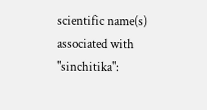scientific name(s) associated with "sinchitika":